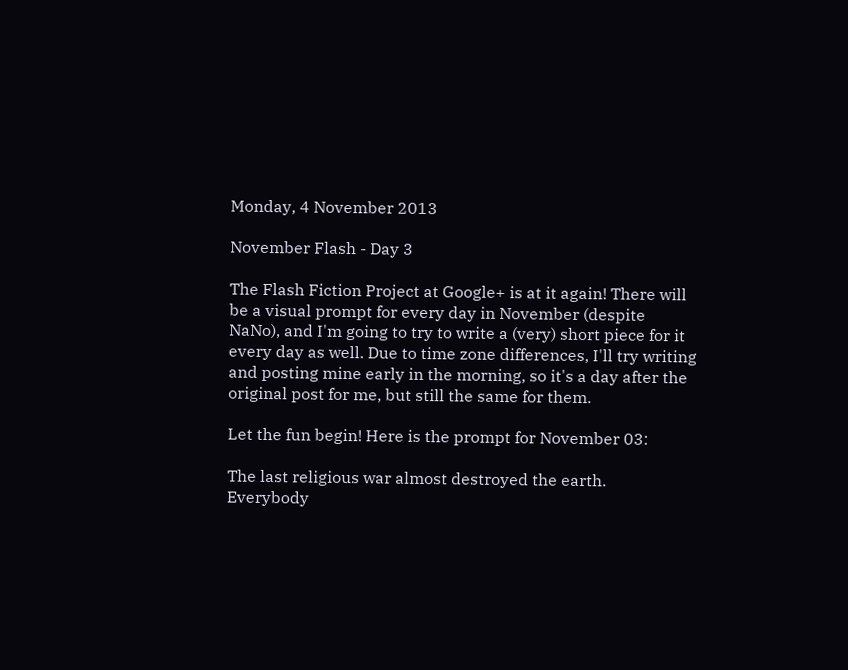Monday, 4 November 2013

November Flash - Day 3

The Flash Fiction Project at Google+ is at it again! There will be a visual prompt for every day in November (despite NaNo), and I'm going to try to write a (very) short piece for it every day as well. Due to time zone differences, I'll try writing and posting mine early in the morning, so it's a day after the original post for me, but still the same for them.

Let the fun begin! Here is the prompt for November 03:

The last religious war almost destroyed the earth.
Everybody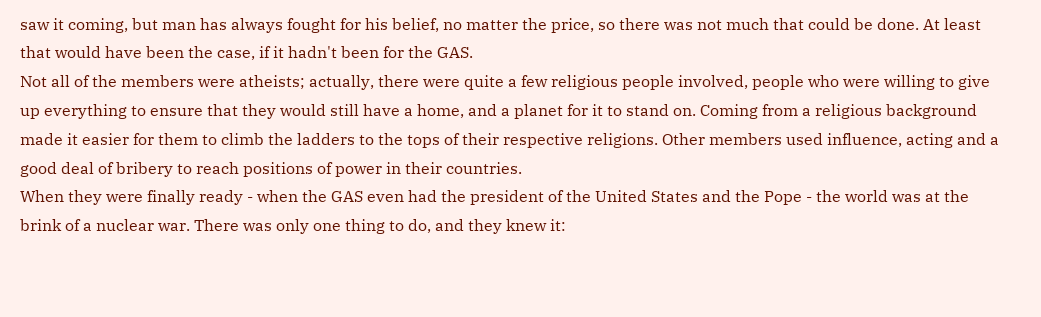saw it coming, but man has always fought for his belief, no matter the price, so there was not much that could be done. At least that would have been the case, if it hadn't been for the GAS.
Not all of the members were atheists; actually, there were quite a few religious people involved, people who were willing to give up everything to ensure that they would still have a home, and a planet for it to stand on. Coming from a religious background made it easier for them to climb the ladders to the tops of their respective religions. Other members used influence, acting and a good deal of bribery to reach positions of power in their countries.
When they were finally ready - when the GAS even had the president of the United States and the Pope - the world was at the brink of a nuclear war. There was only one thing to do, and they knew it: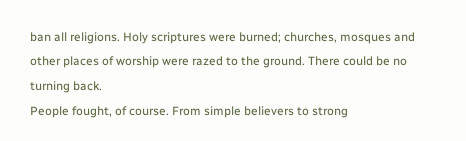ban all religions. Holy scriptures were burned; churches, mosques and other places of worship were razed to the ground. There could be no turning back.
People fought, of course. From simple believers to strong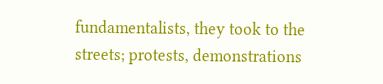fundamentalists, they took to the streets; protests, demonstrations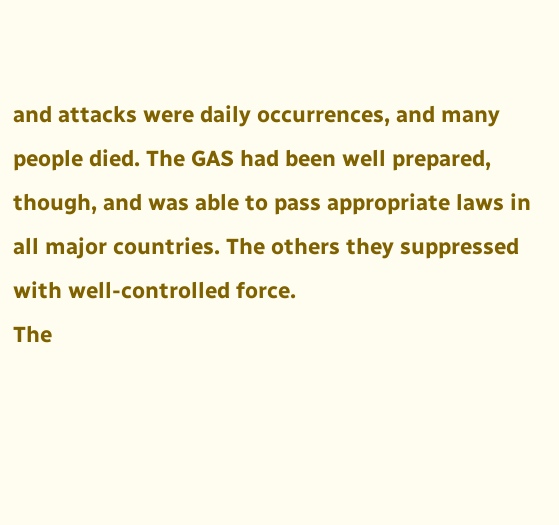and attacks were daily occurrences, and many people died. The GAS had been well prepared, though, and was able to pass appropriate laws in all major countries. The others they suppressed with well-controlled force.
The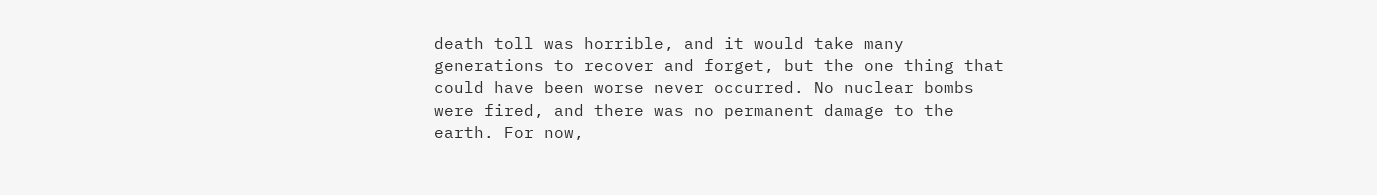death toll was horrible, and it would take many generations to recover and forget, but the one thing that could have been worse never occurred. No nuclear bombs were fired, and there was no permanent damage to the earth. For now,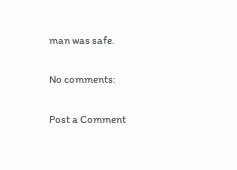man was safe.

No comments:

Post a Comment